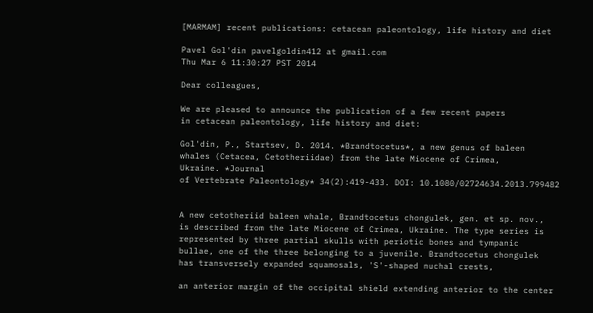[MARMAM] recent publications: cetacean paleontology, life history and diet

Pavel Gol'din pavelgoldin412 at gmail.com
Thu Mar 6 11:30:27 PST 2014

Dear colleagues,

We are pleased to announce the publication of a few recent papers
in cetacean paleontology, life history and diet:

Gol'din, P., Startsev, D. 2014. *Brandtocetus*, a new genus of baleen
whales (Cetacea, Cetotheriidae) from the late Miocene of Crimea,
Ukraine. *Journal
of Vertebrate Paleontology* 34(2):419-433. DOI: 10.1080/02724634.2013.799482


A new cetotheriid baleen whale, Brandtocetus chongulek, gen. et sp. nov.,
is described from the late Miocene of Crimea, Ukraine. The type series is
represented by three partial skulls with periotic bones and tympanic
bullae, one of the three belonging to a juvenile. Brandtocetus chongulek
has transversely expanded squamosals, 'S'-shaped nuchal crests,

an anterior margin of the occipital shield extending anterior to the center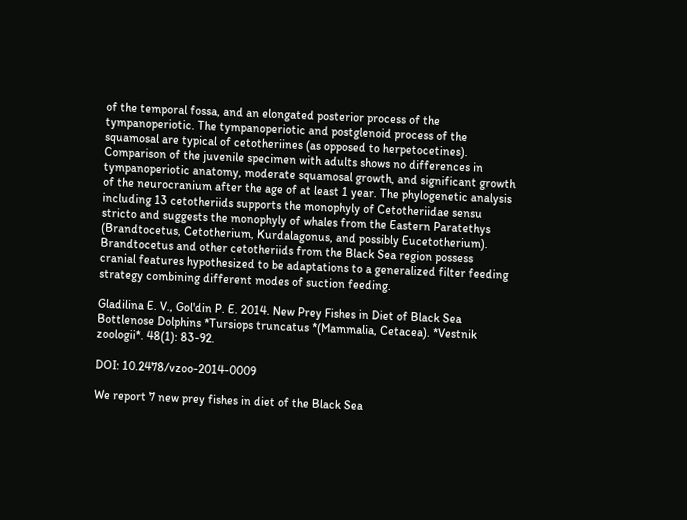of the temporal fossa, and an elongated posterior process of the
tympanoperiotic. The tympanoperiotic and postglenoid process of the
squamosal are typical of cetotheriines (as opposed to herpetocetines).
Comparison of the juvenile specimen with adults shows no differences in
tympanoperiotic anatomy, moderate squamosal growth, and significant growth
of the neurocranium after the age of at least 1 year. The phylogenetic analysis
including 13 cetotheriids supports the monophyly of Cetotheriidae sensu
stricto and suggests the monophyly of whales from the Eastern Paratethys
(Brandtocetus, Cetotherium, Kurdalagonus, and possibly Eucetotherium).
Brandtocetus and other cetotheriids from the Black Sea region possess
cranial features hypothesized to be adaptations to a generalized filter feeding
strategy combining different modes of suction feeding.

Gladilina E. V., Gol'din P. E. 2014. New Prey Fishes in Diet of Black Sea
Bottlenose Dolphins *Tursiops truncatus *(Mammalia, Cetacea). *Vestnik
zoologii*. 48(1): 83-92.

DOI: 10.2478/vzoo-2014-0009

We report 7 new prey fishes in diet of the Black Sea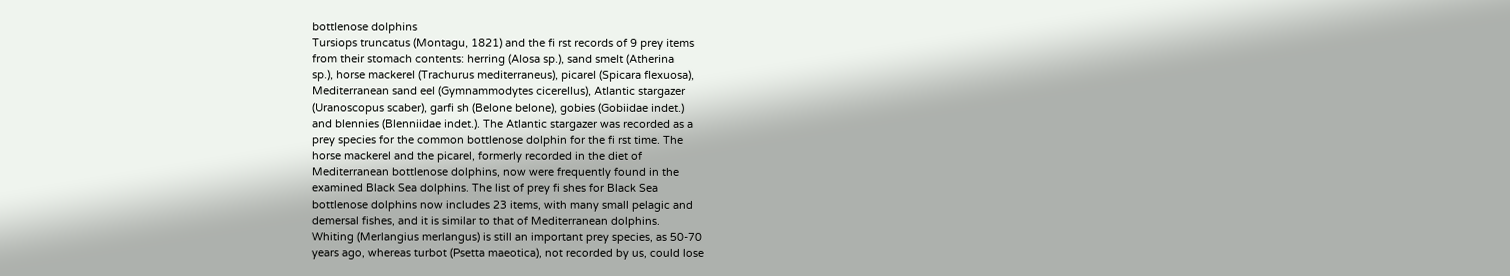bottlenose dolphins
Tursiops truncatus (Montagu, 1821) and the fi rst records of 9 prey items
from their stomach contents: herring (Alosa sp.), sand smelt (Atherina
sp.), horse mackerel (Trachurus mediterraneus), picarel (Spicara flexuosa),
Mediterranean sand eel (Gymnammodytes cicerellus), Atlantic stargazer
(Uranoscopus scaber), garfi sh (Belone belone), gobies (Gobiidae indet.)
and blennies (Blenniidae indet.). The Atlantic stargazer was recorded as a
prey species for the common bottlenose dolphin for the fi rst time. The
horse mackerel and the picarel, formerly recorded in the diet of
Mediterranean bottlenose dolphins, now were frequently found in the
examined Black Sea dolphins. The list of prey fi shes for Black Sea
bottlenose dolphins now includes 23 items, with many small pelagic and
demersal fishes, and it is similar to that of Mediterranean dolphins.
Whiting (Merlangius merlangus) is still an important prey species, as 50-70
years ago, whereas turbot (Psetta maeotica), not recorded by us, could lose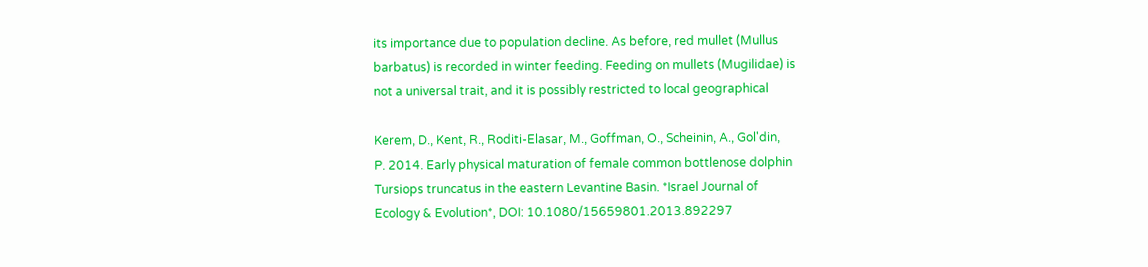its importance due to population decline. As before, red mullet (Mullus
barbatus) is recorded in winter feeding. Feeding on mullets (Mugilidae) is
not a universal trait, and it is possibly restricted to local geographical

Kerem, D., Kent, R., Roditi-Elasar, M., Goffman, O., Scheinin, A., Gol'din,
P. 2014. Early physical maturation of female common bottlenose dolphin
Tursiops truncatus in the eastern Levantine Basin. *Israel Journal of
Ecology & Evolution*, DOI: 10.1080/15659801.2013.892297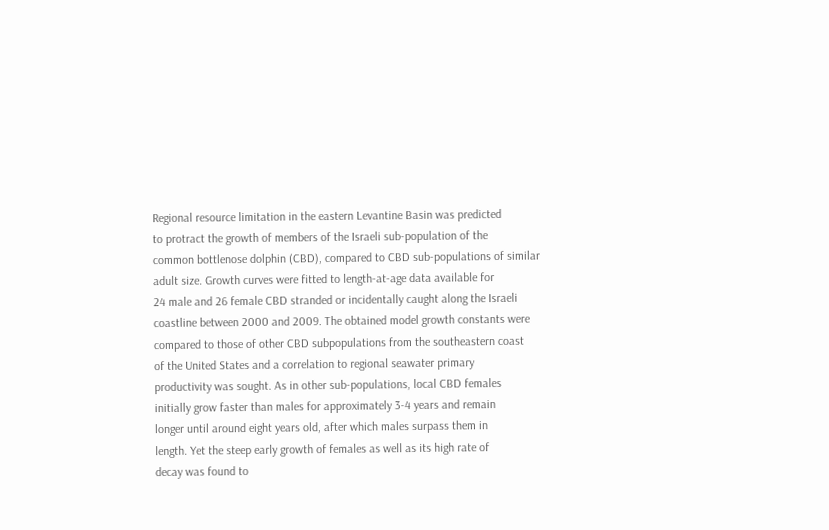Regional resource limitation in the eastern Levantine Basin was predicted
to protract the growth of members of the Israeli sub-population of the
common bottlenose dolphin (CBD), compared to CBD sub-populations of similar
adult size. Growth curves were fitted to length-at-age data available for
24 male and 26 female CBD stranded or incidentally caught along the Israeli
coastline between 2000 and 2009. The obtained model growth constants were
compared to those of other CBD subpopulations from the southeastern coast
of the United States and a correlation to regional seawater primary
productivity was sought. As in other sub-populations, local CBD females
initially grow faster than males for approximately 3-4 years and remain
longer until around eight years old, after which males surpass them in
length. Yet the steep early growth of females as well as its high rate of
decay was found to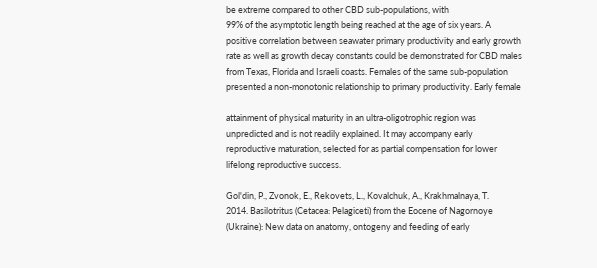be extreme compared to other CBD sub-populations, with
99% of the asymptotic length being reached at the age of six years. A
positive correlation between seawater primary productivity and early growth
rate as well as growth decay constants could be demonstrated for CBD males
from Texas, Florida and Israeli coasts. Females of the same sub-population
presented a non-monotonic relationship to primary productivity. Early female

attainment of physical maturity in an ultra-oligotrophic region was
unpredicted and is not readily explained. It may accompany early
reproductive maturation, selected for as partial compensation for lower
lifelong reproductive success.

Gol'din, P., Zvonok, E., Rekovets, L., Kovalchuk, A., Krakhmalnaya, T.
2014. Basilotritus (Cetacea: Pelagiceti) from the Eocene of Nagornoye
(Ukraine): New data on anatomy, ontogeny and feeding of early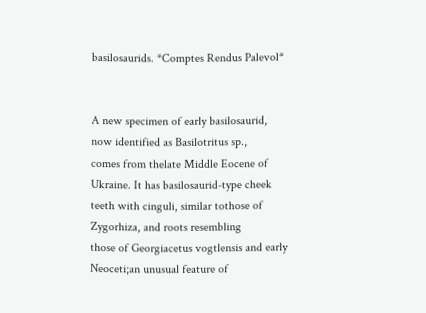basilosaurids. *Comptes Rendus Palevol*


A new specimen of early basilosaurid, now identified as Basilotritus sp.,
comes from thelate Middle Eocene of Ukraine. It has basilosaurid-type cheek
teeth with cinguli, similar tothose of Zygorhiza, and roots resembling
those of Georgiacetus vogtlensis and early Neoceti;an unusual feature of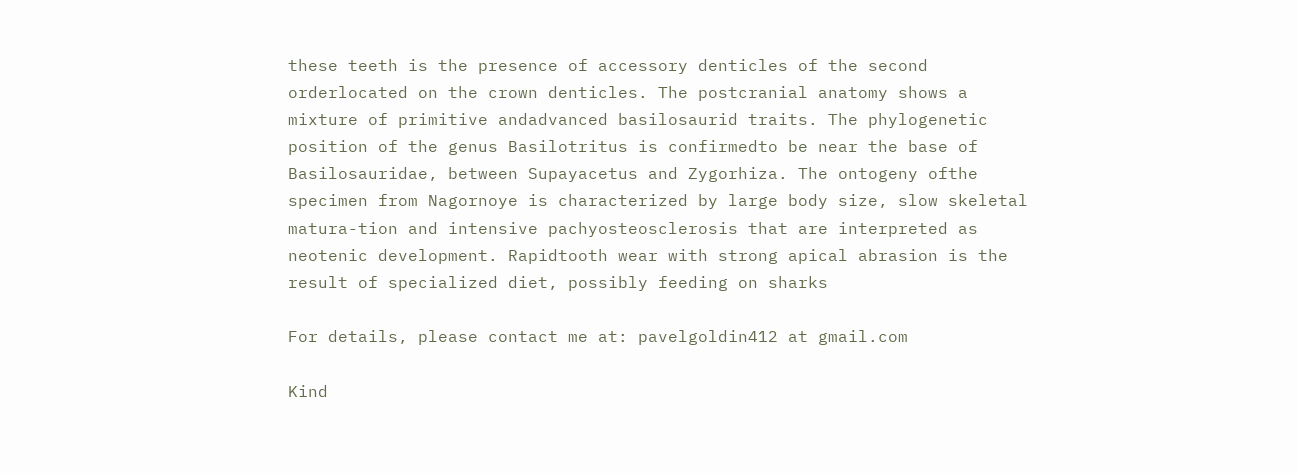these teeth is the presence of accessory denticles of the second
orderlocated on the crown denticles. The postcranial anatomy shows a
mixture of primitive andadvanced basilosaurid traits. The phylogenetic
position of the genus Basilotritus is confirmedto be near the base of
Basilosauridae, between Supayacetus and Zygorhiza. The ontogeny ofthe
specimen from Nagornoye is characterized by large body size, slow skeletal
matura-tion and intensive pachyosteosclerosis that are interpreted as
neotenic development. Rapidtooth wear with strong apical abrasion is the
result of specialized diet, possibly feeding on sharks

For details, please contact me at: pavelgoldin412 at gmail.com

Kind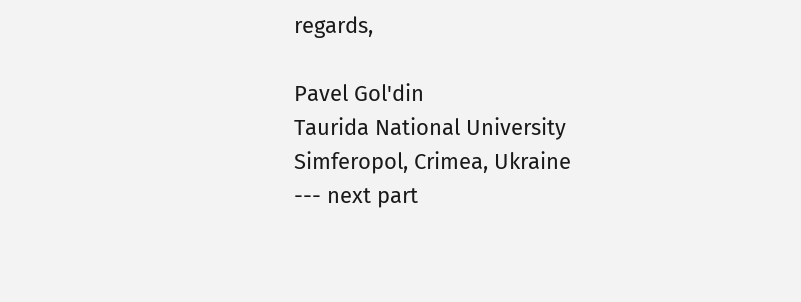regards,

Pavel Gol'din
Taurida National University
Simferopol, Crimea, Ukraine
--- next part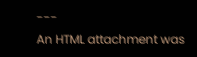---
An HTML attachment was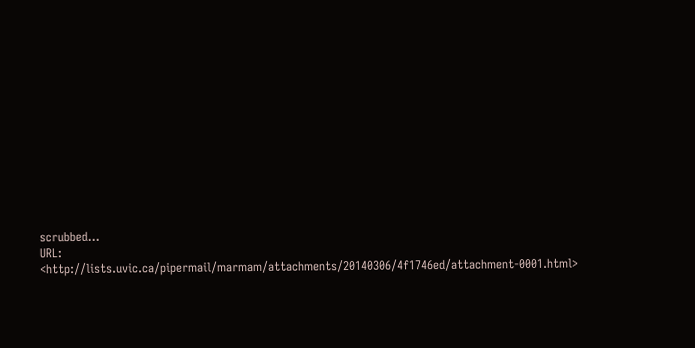scrubbed...
URL: <http://lists.uvic.ca/pipermail/marmam/attachments/20140306/4f1746ed/attachment-0001.html>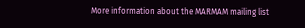More information about the MARMAM mailing list